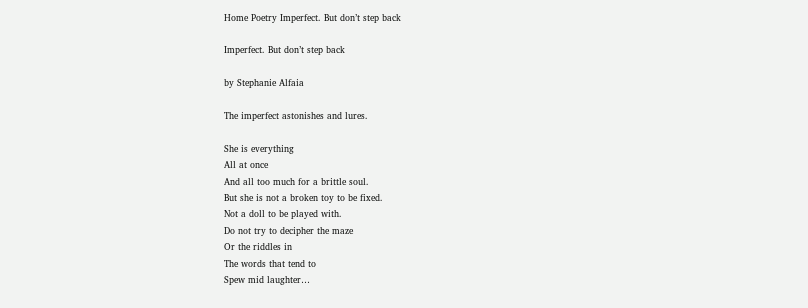Home Poetry Imperfect. But don’t step back

Imperfect. But don’t step back

by Stephanie Alfaia

The imperfect astonishes and lures.

She is everything
All at once
And all too much for a brittle soul.
But she is not a broken toy to be fixed.
Not a doll to be played with.
Do not try to decipher the maze
Or the riddles in
The words that tend to
Spew mid laughter…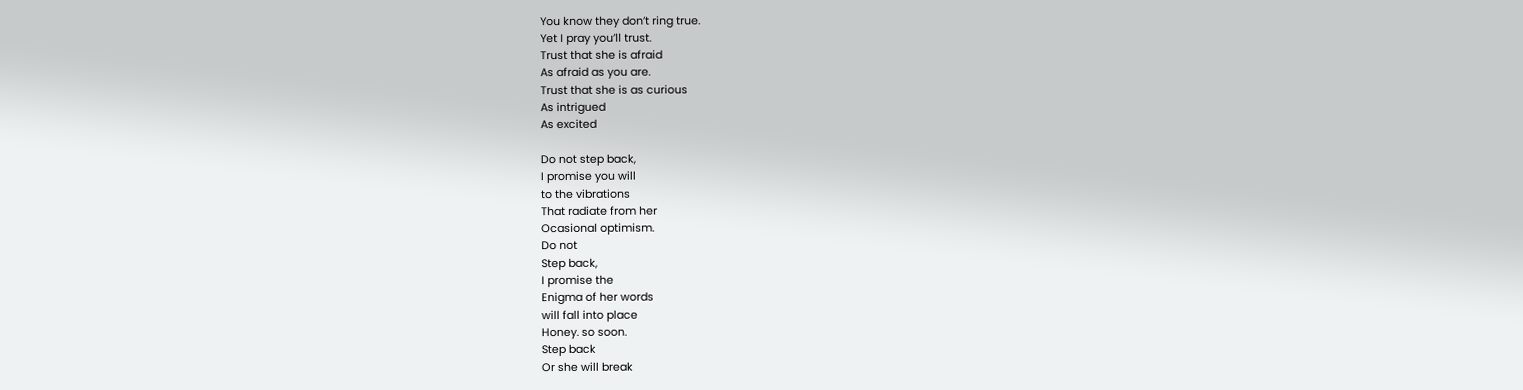You know they don’t ring true.
Yet I pray you’ll trust.
Trust that she is afraid
As afraid as you are.
Trust that she is as curious
As intrigued
As excited

Do not step back,
I promise you will
to the vibrations
That radiate from her
Ocasional optimism.
Do not
Step back,
I promise the
Enigma of her words
will fall into place
Honey. so soon.
Step back
Or she will break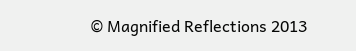© Magnified Reflections 2013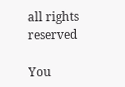all rights reserved

You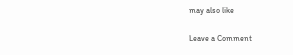may also like

Leave a Comment